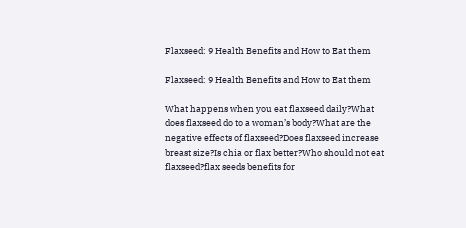Flaxseed: 9 Health Benefits and How to Eat them

Flaxseed: 9 Health Benefits and How to Eat them

What happens when you eat flaxseed daily?What does flaxseed do to a woman’s body?What are the negative effects of flaxseed?Does flaxseed increase breast size?Is chia or flax better?Who should not eat flaxseed?flax seeds benefits for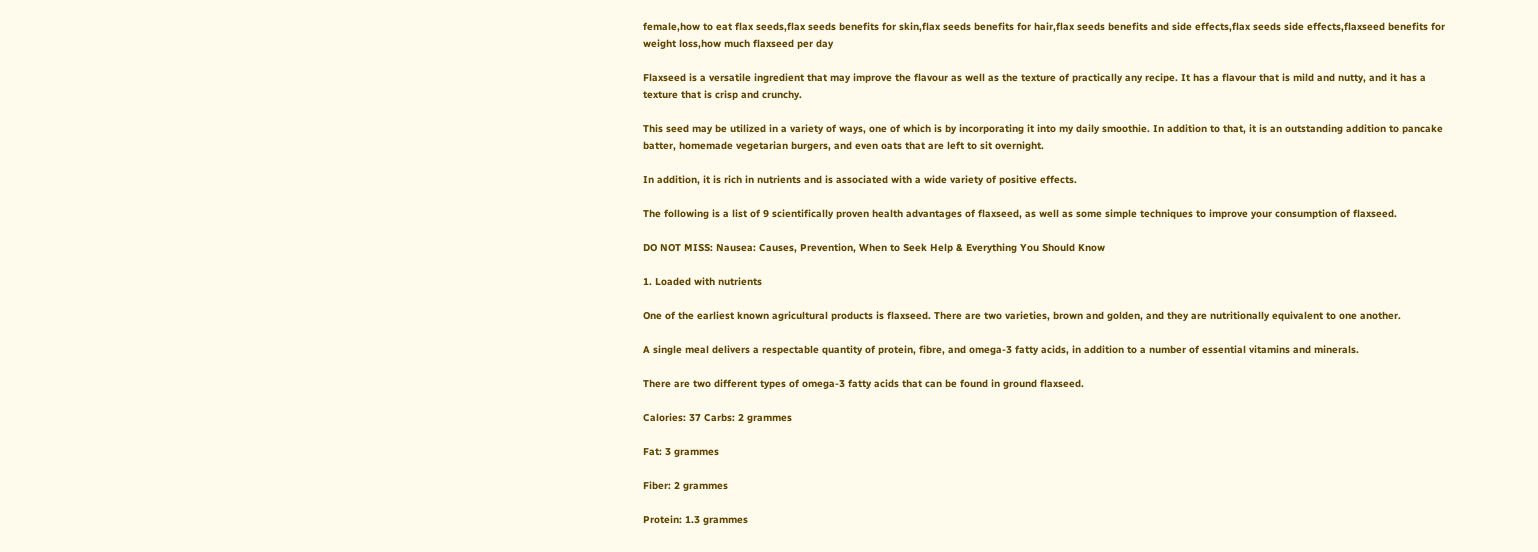female,how to eat flax seeds,flax seeds benefits for skin,flax seeds benefits for hair,flax seeds benefits and side effects,flax seeds side effects,flaxseed benefits for weight loss,how much flaxseed per day

Flaxseed is a versatile ingredient that may improve the flavour as well as the texture of practically any recipe. It has a flavour that is mild and nutty, and it has a texture that is crisp and crunchy.

This seed may be utilized in a variety of ways, one of which is by incorporating it into my daily smoothie. In addition to that, it is an outstanding addition to pancake batter, homemade vegetarian burgers, and even oats that are left to sit overnight.

In addition, it is rich in nutrients and is associated with a wide variety of positive effects.

The following is a list of 9 scientifically proven health advantages of flaxseed, as well as some simple techniques to improve your consumption of flaxseed.

DO NOT MISS: Nausea: Causes, Prevention, When to Seek Help & Everything You Should Know

1. Loaded with nutrients

One of the earliest known agricultural products is flaxseed. There are two varieties, brown and golden, and they are nutritionally equivalent to one another.

A single meal delivers a respectable quantity of protein, fibre, and omega-3 fatty acids, in addition to a number of essential vitamins and minerals.

There are two different types of omega-3 fatty acids that can be found in ground flaxseed.

Calories: 37 Carbs: 2 grammes

Fat: 3 grammes

Fiber: 2 grammes

Protein: 1.3 grammes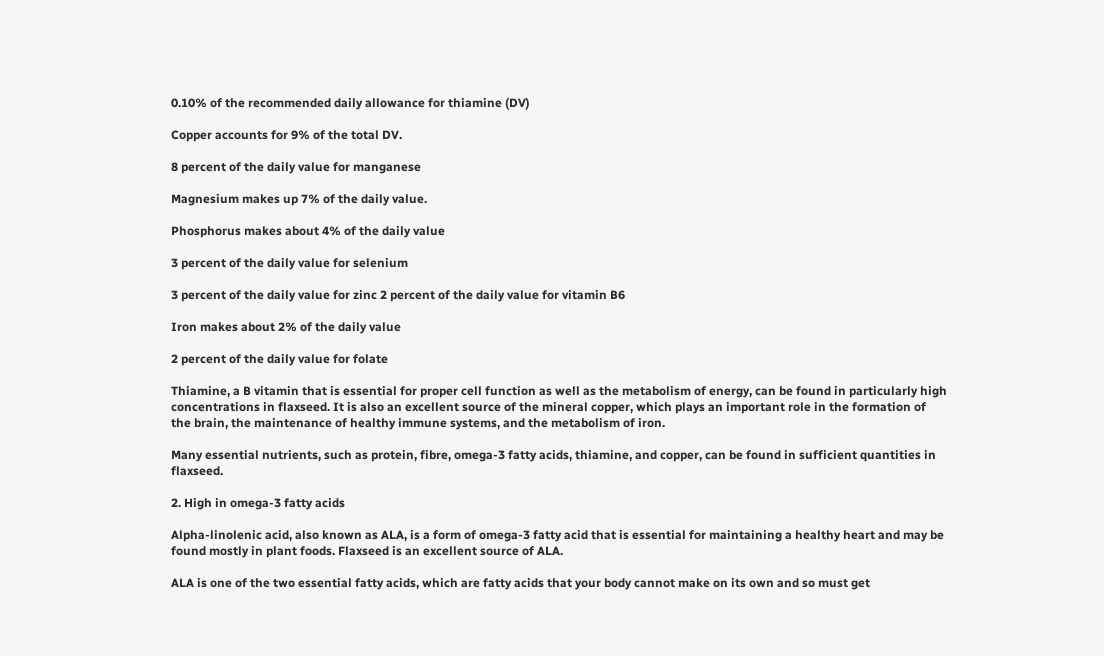0.10% of the recommended daily allowance for thiamine (DV)

Copper accounts for 9% of the total DV.

8 percent of the daily value for manganese

Magnesium makes up 7% of the daily value.

Phosphorus makes about 4% of the daily value

3 percent of the daily value for selenium

3 percent of the daily value for zinc 2 percent of the daily value for vitamin B6

Iron makes about 2% of the daily value

2 percent of the daily value for folate

Thiamine, a B vitamin that is essential for proper cell function as well as the metabolism of energy, can be found in particularly high concentrations in flaxseed. It is also an excellent source of the mineral copper, which plays an important role in the formation of the brain, the maintenance of healthy immune systems, and the metabolism of iron.

Many essential nutrients, such as protein, fibre, omega-3 fatty acids, thiamine, and copper, can be found in sufficient quantities in flaxseed.

2. High in omega-3 fatty acids

Alpha-linolenic acid, also known as ALA, is a form of omega-3 fatty acid that is essential for maintaining a healthy heart and may be found mostly in plant foods. Flaxseed is an excellent source of ALA.

ALA is one of the two essential fatty acids, which are fatty acids that your body cannot make on its own and so must get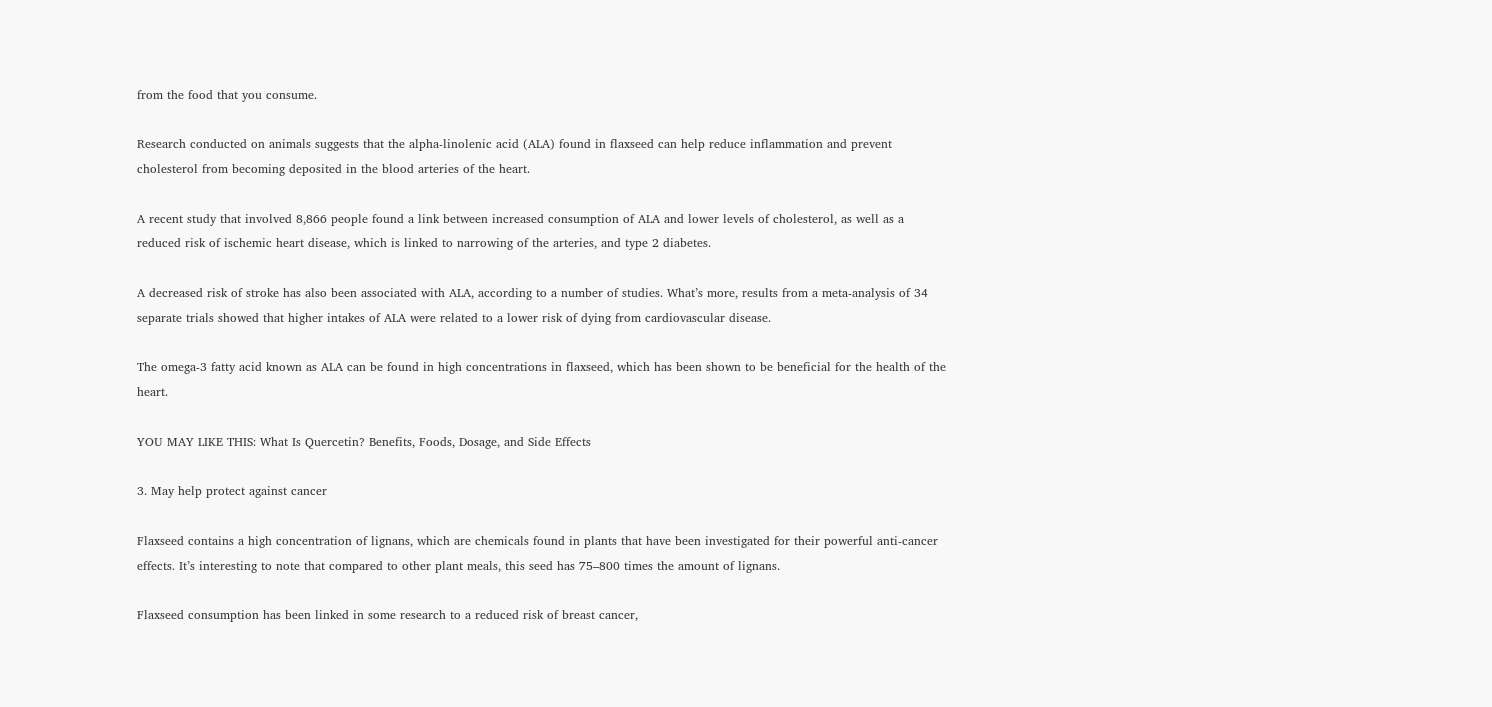from the food that you consume.

Research conducted on animals suggests that the alpha-linolenic acid (ALA) found in flaxseed can help reduce inflammation and prevent cholesterol from becoming deposited in the blood arteries of the heart.

A recent study that involved 8,866 people found a link between increased consumption of ALA and lower levels of cholesterol, as well as a reduced risk of ischemic heart disease, which is linked to narrowing of the arteries, and type 2 diabetes.

A decreased risk of stroke has also been associated with ALA, according to a number of studies. What’s more, results from a meta-analysis of 34 separate trials showed that higher intakes of ALA were related to a lower risk of dying from cardiovascular disease.

The omega-3 fatty acid known as ALA can be found in high concentrations in flaxseed, which has been shown to be beneficial for the health of the heart.

YOU MAY LIKE THIS: What Is Quercetin? Benefits, Foods, Dosage, and Side Effects

3. May help protect against cancer

Flaxseed contains a high concentration of lignans, which are chemicals found in plants that have been investigated for their powerful anti-cancer effects. It’s interesting to note that compared to other plant meals, this seed has 75–800 times the amount of lignans.

Flaxseed consumption has been linked in some research to a reduced risk of breast cancer,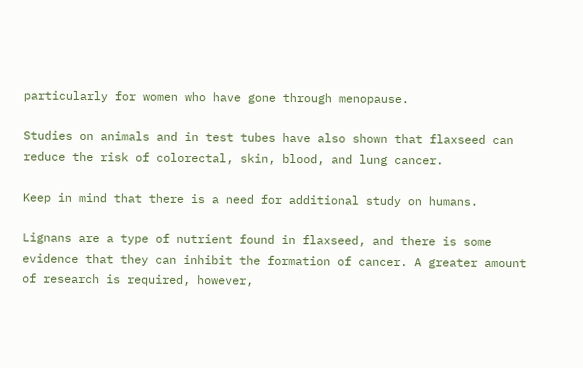particularly for women who have gone through menopause.

Studies on animals and in test tubes have also shown that flaxseed can reduce the risk of colorectal, skin, blood, and lung cancer.

Keep in mind that there is a need for additional study on humans.

Lignans are a type of nutrient found in flaxseed, and there is some evidence that they can inhibit the formation of cancer. A greater amount of research is required, however,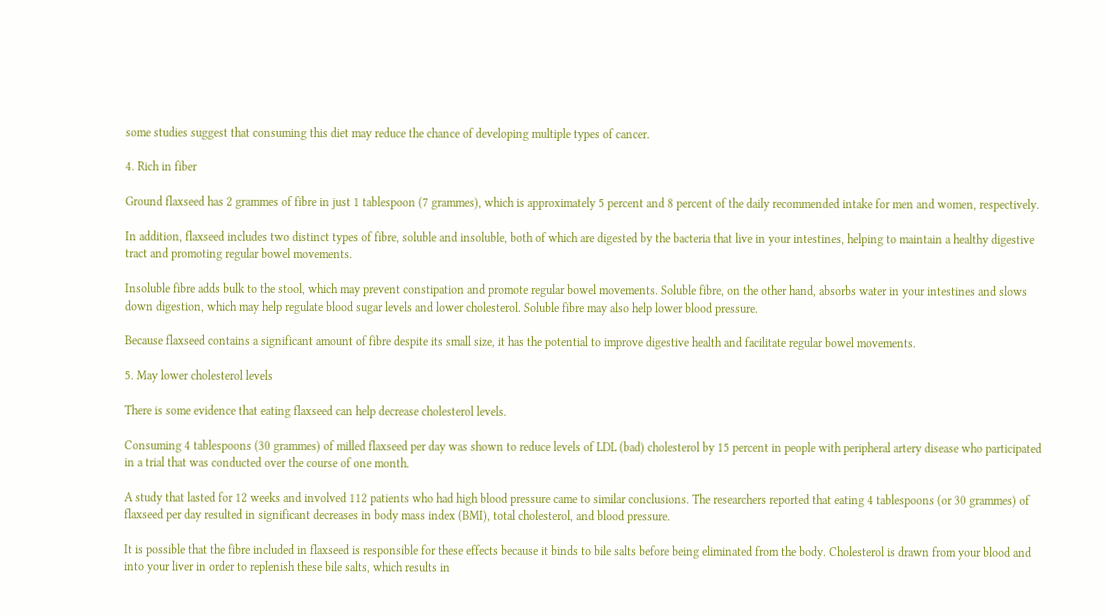some studies suggest that consuming this diet may reduce the chance of developing multiple types of cancer.

4. Rich in fiber

Ground flaxseed has 2 grammes of fibre in just 1 tablespoon (7 grammes), which is approximately 5 percent and 8 percent of the daily recommended intake for men and women, respectively.

In addition, flaxseed includes two distinct types of fibre, soluble and insoluble, both of which are digested by the bacteria that live in your intestines, helping to maintain a healthy digestive tract and promoting regular bowel movements.

Insoluble fibre adds bulk to the stool, which may prevent constipation and promote regular bowel movements. Soluble fibre, on the other hand, absorbs water in your intestines and slows down digestion, which may help regulate blood sugar levels and lower cholesterol. Soluble fibre may also help lower blood pressure.

Because flaxseed contains a significant amount of fibre despite its small size, it has the potential to improve digestive health and facilitate regular bowel movements.

5. May lower cholesterol levels

There is some evidence that eating flaxseed can help decrease cholesterol levels.

Consuming 4 tablespoons (30 grammes) of milled flaxseed per day was shown to reduce levels of LDL (bad) cholesterol by 15 percent in people with peripheral artery disease who participated in a trial that was conducted over the course of one month.

A study that lasted for 12 weeks and involved 112 patients who had high blood pressure came to similar conclusions. The researchers reported that eating 4 tablespoons (or 30 grammes) of flaxseed per day resulted in significant decreases in body mass index (BMI), total cholesterol, and blood pressure.

It is possible that the fibre included in flaxseed is responsible for these effects because it binds to bile salts before being eliminated from the body. Cholesterol is drawn from your blood and into your liver in order to replenish these bile salts, which results in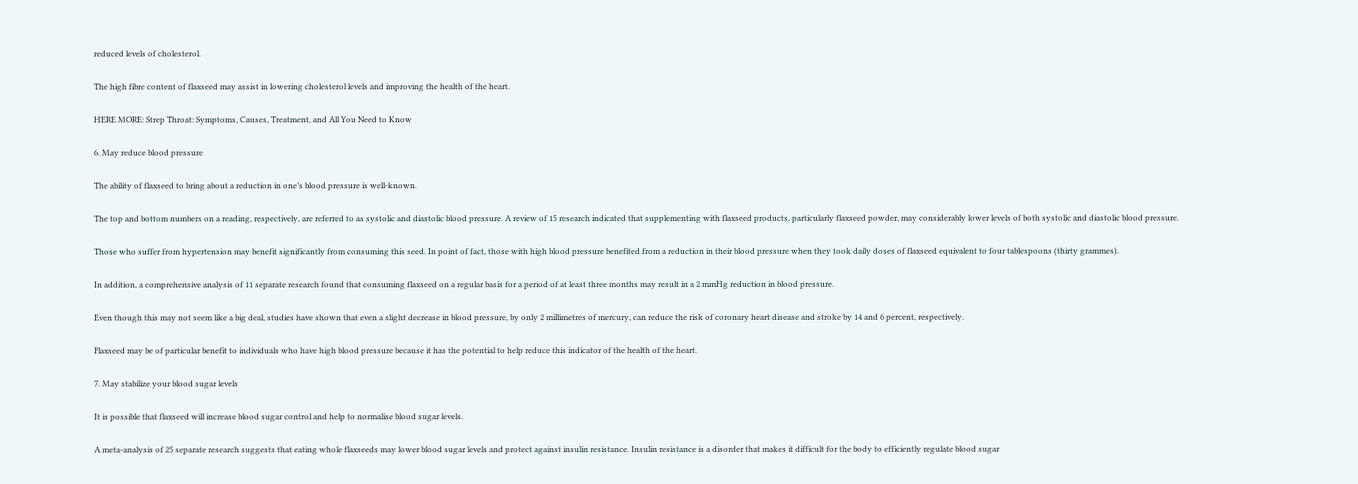reduced levels of cholesterol.

The high fibre content of flaxseed may assist in lowering cholesterol levels and improving the health of the heart.

HERE MORE: Strep Throat: Symptoms, Causes, Treatment, and All You Need to Know

6. May reduce blood pressure

The ability of flaxseed to bring about a reduction in one’s blood pressure is well-known.

The top and bottom numbers on a reading, respectively, are referred to as systolic and diastolic blood pressure. A review of 15 research indicated that supplementing with flaxseed products, particularly flaxseed powder, may considerably lower levels of both systolic and diastolic blood pressure.

Those who suffer from hypertension may benefit significantly from consuming this seed. In point of fact, those with high blood pressure benefited from a reduction in their blood pressure when they took daily doses of flaxseed equivalent to four tablespoons (thirty grammes).

In addition, a comprehensive analysis of 11 separate research found that consuming flaxseed on a regular basis for a period of at least three months may result in a 2 mmHg reduction in blood pressure.

Even though this may not seem like a big deal, studies have shown that even a slight decrease in blood pressure, by only 2 millimetres of mercury, can reduce the risk of coronary heart disease and stroke by 14 and 6 percent, respectively.

Flaxseed may be of particular benefit to individuals who have high blood pressure because it has the potential to help reduce this indicator of the health of the heart.

7. May stabilize your blood sugar levels

It is possible that flaxseed will increase blood sugar control and help to normalise blood sugar levels.

A meta-analysis of 25 separate research suggests that eating whole flaxseeds may lower blood sugar levels and protect against insulin resistance. Insulin resistance is a disorder that makes it difficult for the body to efficiently regulate blood sugar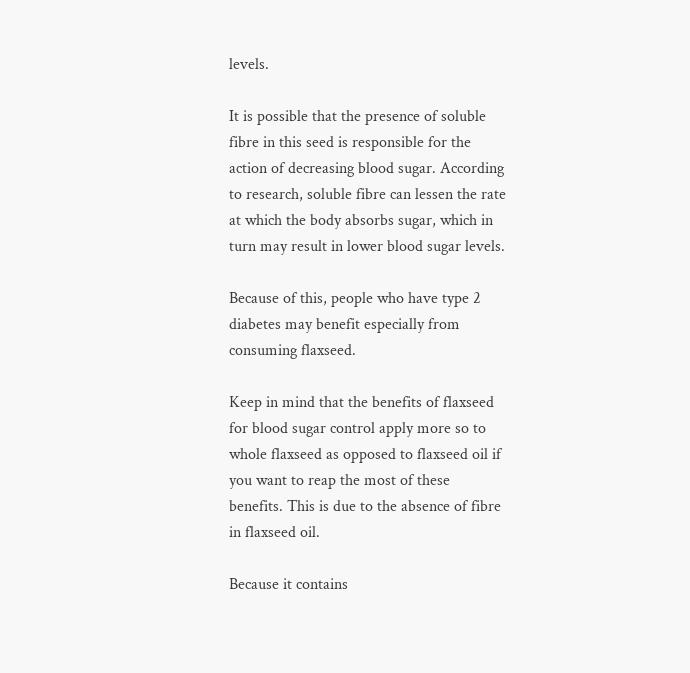levels.

It is possible that the presence of soluble fibre in this seed is responsible for the action of decreasing blood sugar. According to research, soluble fibre can lessen the rate at which the body absorbs sugar, which in turn may result in lower blood sugar levels.

Because of this, people who have type 2 diabetes may benefit especially from consuming flaxseed.

Keep in mind that the benefits of flaxseed for blood sugar control apply more so to whole flaxseed as opposed to flaxseed oil if you want to reap the most of these benefits. This is due to the absence of fibre in flaxseed oil.

Because it contains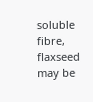soluble fibre, flaxseed may be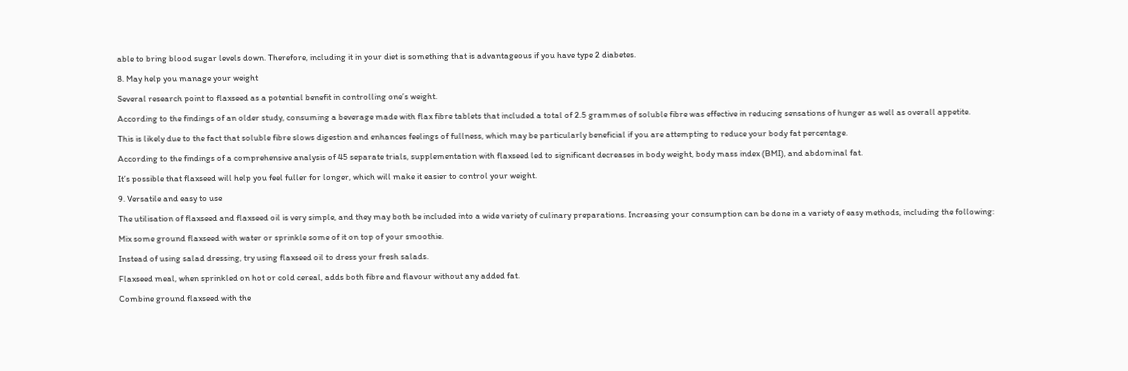able to bring blood sugar levels down. Therefore, including it in your diet is something that is advantageous if you have type 2 diabetes.

8. May help you manage your weight

Several research point to flaxseed as a potential benefit in controlling one’s weight.

According to the findings of an older study, consuming a beverage made with flax fibre tablets that included a total of 2.5 grammes of soluble fibre was effective in reducing sensations of hunger as well as overall appetite.

This is likely due to the fact that soluble fibre slows digestion and enhances feelings of fullness, which may be particularly beneficial if you are attempting to reduce your body fat percentage.

According to the findings of a comprehensive analysis of 45 separate trials, supplementation with flaxseed led to significant decreases in body weight, body mass index (BMI), and abdominal fat.

It’s possible that flaxseed will help you feel fuller for longer, which will make it easier to control your weight.

9. Versatile and easy to use

The utilisation of flaxseed and flaxseed oil is very simple, and they may both be included into a wide variety of culinary preparations. Increasing your consumption can be done in a variety of easy methods, including the following:

Mix some ground flaxseed with water or sprinkle some of it on top of your smoothie.

Instead of using salad dressing, try using flaxseed oil to dress your fresh salads.

Flaxseed meal, when sprinkled on hot or cold cereal, adds both fibre and flavour without any added fat.

Combine ground flaxseed with the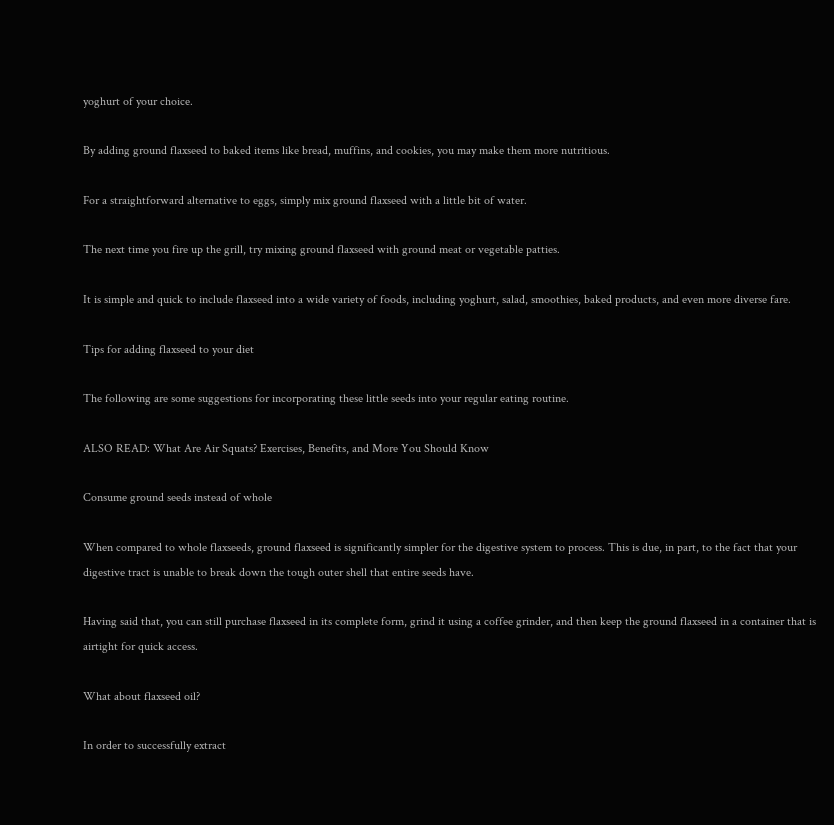yoghurt of your choice.

By adding ground flaxseed to baked items like bread, muffins, and cookies, you may make them more nutritious.

For a straightforward alternative to eggs, simply mix ground flaxseed with a little bit of water.

The next time you fire up the grill, try mixing ground flaxseed with ground meat or vegetable patties.

It is simple and quick to include flaxseed into a wide variety of foods, including yoghurt, salad, smoothies, baked products, and even more diverse fare.

Tips for adding flaxseed to your diet

The following are some suggestions for incorporating these little seeds into your regular eating routine.

ALSO READ: What Are Air Squats? Exercises, Benefits, and More You Should Know

Consume ground seeds instead of whole

When compared to whole flaxseeds, ground flaxseed is significantly simpler for the digestive system to process. This is due, in part, to the fact that your digestive tract is unable to break down the tough outer shell that entire seeds have.

Having said that, you can still purchase flaxseed in its complete form, grind it using a coffee grinder, and then keep the ground flaxseed in a container that is airtight for quick access.

What about flaxseed oil?

In order to successfully extract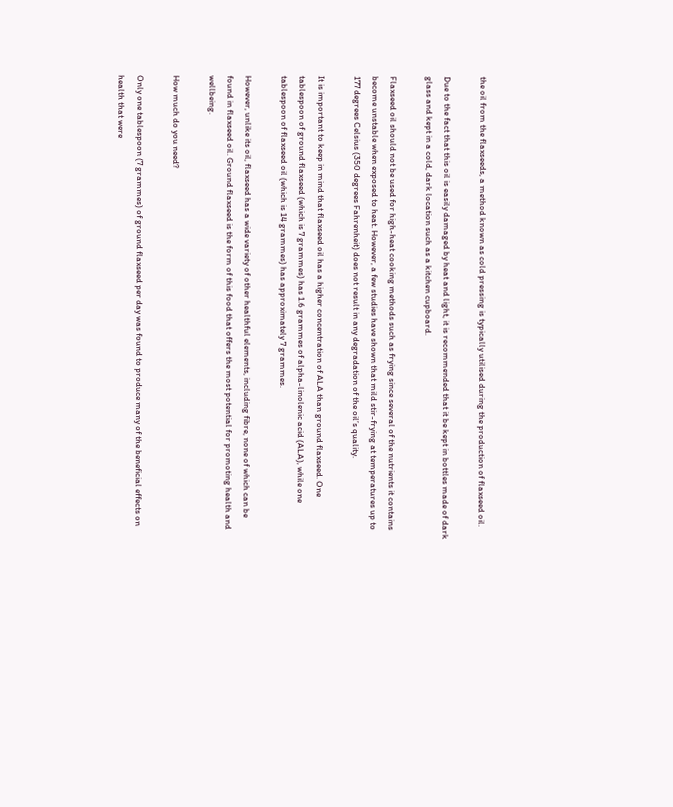the oil from the flaxseeds, a method known as cold pressing is typically utilised during the production of flaxseed oil.

Due to the fact that this oil is easily damaged by heat and light, it is recommended that it be kept in bottles made of dark glass and kept in a cold, dark location such as a kitchen cupboard.

Flaxseed oil should not be used for high-heat cooking methods such as frying since several of the nutrients it contains become unstable when exposed to heat. However, a few studies have shown that mild stir-frying at temperatures up to 177 degrees Celsius (350 degrees Fahrenheit) does not result in any degradation of the oil’s quality.

It is important to keep in mind that flaxseed oil has a higher concentration of ALA than ground flaxseed. One tablespoon of ground flaxseed (which is 7 grammes) has 1.6 grammes of alpha-linolenic acid (ALA), while one tablespoon of flaxseed oil (which is 14 grammes) has approximately 7 grammes.

However, unlike its oil, flaxseed has a wide variety of other healthful elements, including fibre, none of which can be found in flaxseed oil. Ground flaxseed is the form of this food that offers the most potential for promoting health and wellbeing.

How much do you need?

Only one tablespoon (7 grammes) of ground flaxseed per day was found to produce many of the beneficial effects on health that were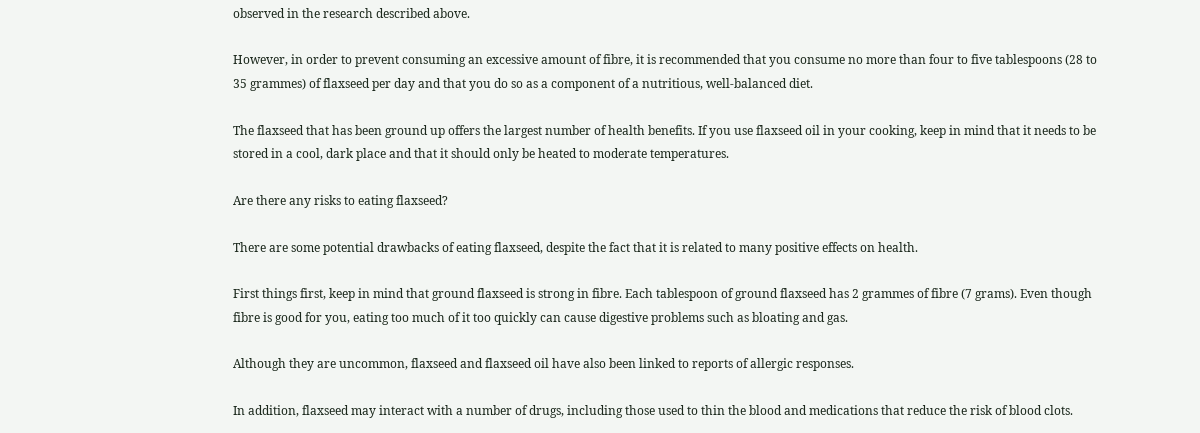observed in the research described above.

However, in order to prevent consuming an excessive amount of fibre, it is recommended that you consume no more than four to five tablespoons (28 to 35 grammes) of flaxseed per day and that you do so as a component of a nutritious, well-balanced diet.

The flaxseed that has been ground up offers the largest number of health benefits. If you use flaxseed oil in your cooking, keep in mind that it needs to be stored in a cool, dark place and that it should only be heated to moderate temperatures.

Are there any risks to eating flaxseed?

There are some potential drawbacks of eating flaxseed, despite the fact that it is related to many positive effects on health.

First things first, keep in mind that ground flaxseed is strong in fibre. Each tablespoon of ground flaxseed has 2 grammes of fibre (7 grams). Even though fibre is good for you, eating too much of it too quickly can cause digestive problems such as bloating and gas.

Although they are uncommon, flaxseed and flaxseed oil have also been linked to reports of allergic responses.

In addition, flaxseed may interact with a number of drugs, including those used to thin the blood and medications that reduce the risk of blood clots.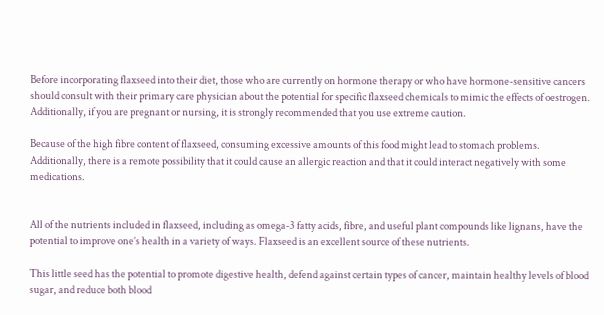Before incorporating flaxseed into their diet, those who are currently on hormone therapy or who have hormone-sensitive cancers should consult with their primary care physician about the potential for specific flaxseed chemicals to mimic the effects of oestrogen. Additionally, if you are pregnant or nursing, it is strongly recommended that you use extreme caution.

Because of the high fibre content of flaxseed, consuming excessive amounts of this food might lead to stomach problems. Additionally, there is a remote possibility that it could cause an allergic reaction and that it could interact negatively with some medications.


All of the nutrients included in flaxseed, including as omega-3 fatty acids, fibre, and useful plant compounds like lignans, have the potential to improve one’s health in a variety of ways. Flaxseed is an excellent source of these nutrients.

This little seed has the potential to promote digestive health, defend against certain types of cancer, maintain healthy levels of blood sugar, and reduce both blood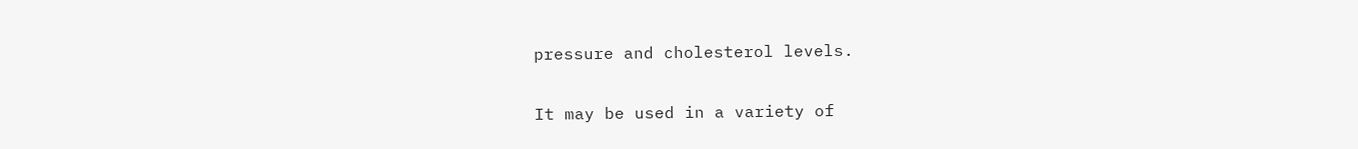pressure and cholesterol levels.

It may be used in a variety of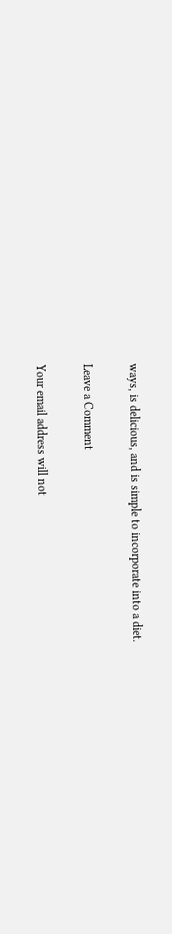ways, is delicious, and is simple to incorporate into a diet.

Leave a Comment

Your email address will not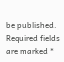be published. Required fields are marked *